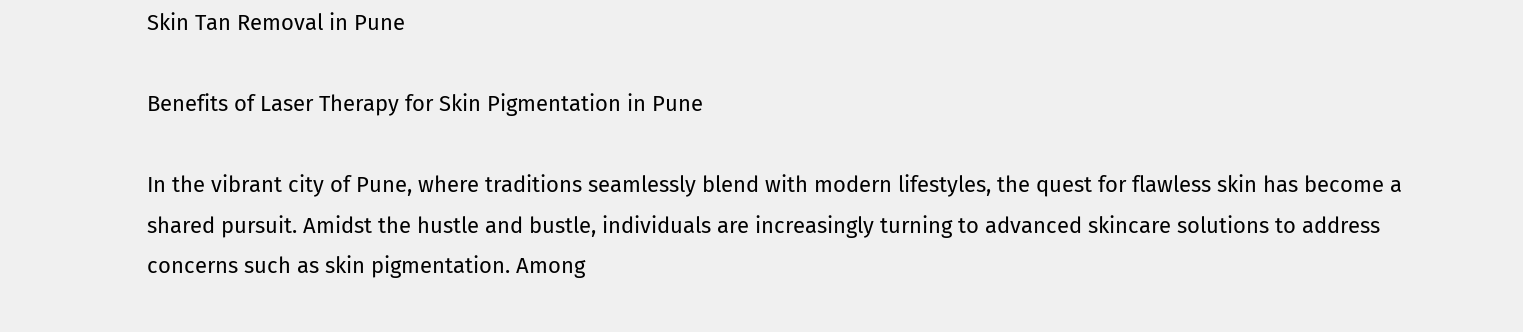Skin Tan Removal in Pune

Benefits of Laser Therapy for Skin Pigmentation in Pune

In the vibrant city of Pune, where traditions seamlessly blend with modern lifestyles, the quest for flawless skin has become a shared pursuit. Amidst the hustle and bustle, individuals are increasingly turning to advanced skincare solutions to address concerns such as skin pigmentation. Among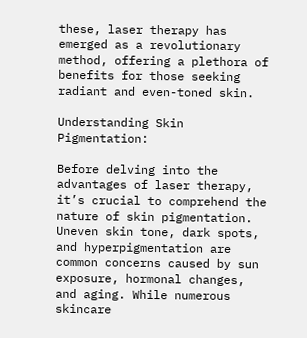these, laser therapy has emerged as a revolutionary method, offering a plethora of benefits for those seeking radiant and even-toned skin.

Understanding Skin Pigmentation:

Before delving into the advantages of laser therapy, it’s crucial to comprehend the nature of skin pigmentation. Uneven skin tone, dark spots, and hyperpigmentation are common concerns caused by sun exposure, hormonal changes, and aging. While numerous skincare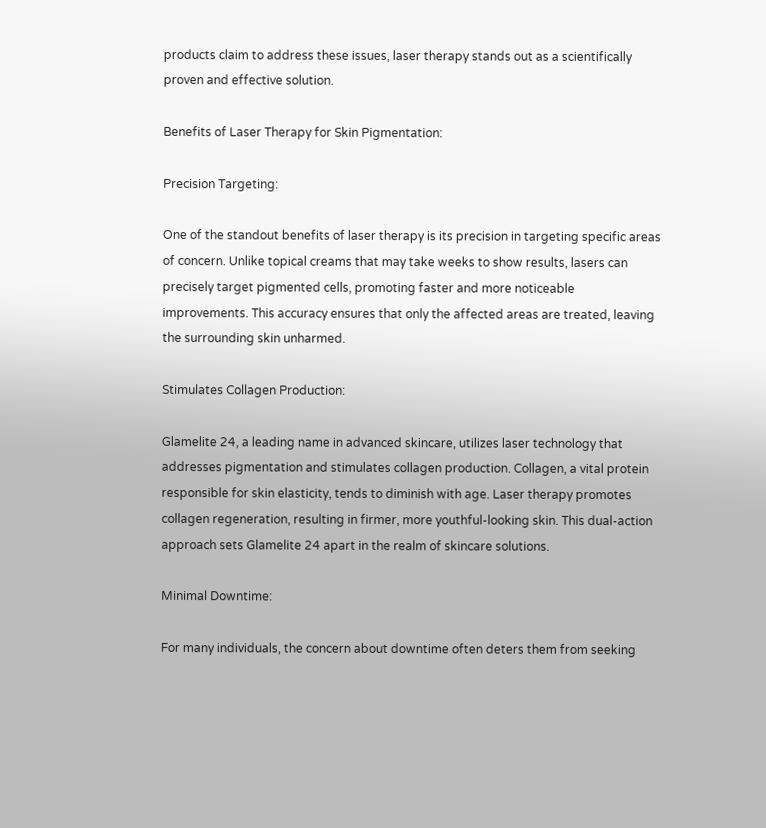products claim to address these issues, laser therapy stands out as a scientifically proven and effective solution.

Benefits of Laser Therapy for Skin Pigmentation:

Precision Targeting:

One of the standout benefits of laser therapy is its precision in targeting specific areas of concern. Unlike topical creams that may take weeks to show results, lasers can precisely target pigmented cells, promoting faster and more noticeable improvements. This accuracy ensures that only the affected areas are treated, leaving the surrounding skin unharmed.

Stimulates Collagen Production:

Glamelite 24, a leading name in advanced skincare, utilizes laser technology that addresses pigmentation and stimulates collagen production. Collagen, a vital protein responsible for skin elasticity, tends to diminish with age. Laser therapy promotes collagen regeneration, resulting in firmer, more youthful-looking skin. This dual-action approach sets Glamelite 24 apart in the realm of skincare solutions.

Minimal Downtime:

For many individuals, the concern about downtime often deters them from seeking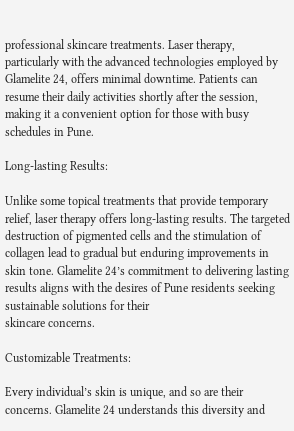professional skincare treatments. Laser therapy, particularly with the advanced technologies employed by Glamelite 24, offers minimal downtime. Patients can resume their daily activities shortly after the session, making it a convenient option for those with busy schedules in Pune.

Long-lasting Results:

Unlike some topical treatments that provide temporary relief, laser therapy offers long-lasting results. The targeted destruction of pigmented cells and the stimulation of collagen lead to gradual but enduring improvements in skin tone. Glamelite 24’s commitment to delivering lasting results aligns with the desires of Pune residents seeking sustainable solutions for their
skincare concerns.

Customizable Treatments:

Every individual’s skin is unique, and so are their concerns. Glamelite 24 understands this diversity and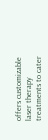offers customizable laser therapy treatments to cater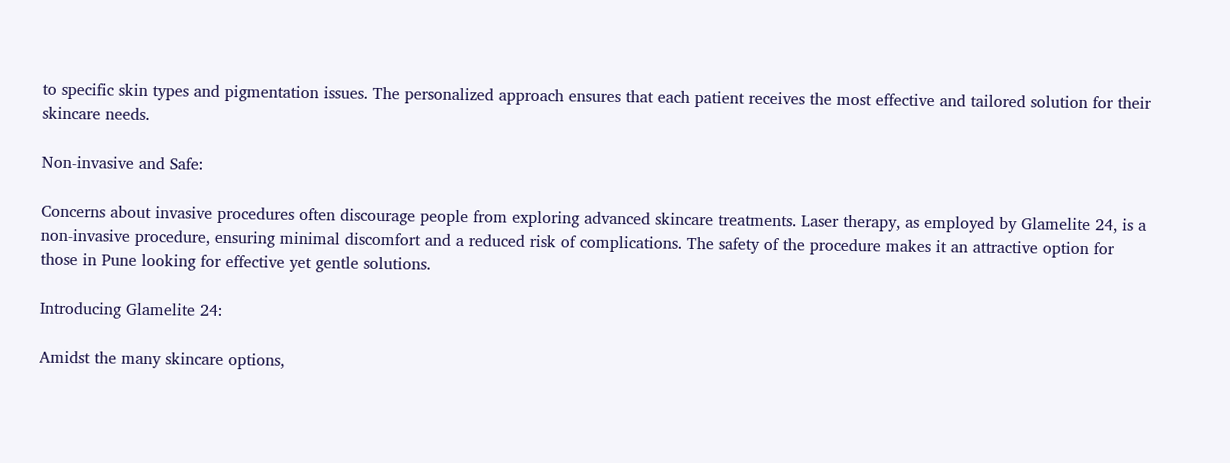to specific skin types and pigmentation issues. The personalized approach ensures that each patient receives the most effective and tailored solution for their skincare needs.

Non-invasive and Safe:

Concerns about invasive procedures often discourage people from exploring advanced skincare treatments. Laser therapy, as employed by Glamelite 24, is a non-invasive procedure, ensuring minimal discomfort and a reduced risk of complications. The safety of the procedure makes it an attractive option for those in Pune looking for effective yet gentle solutions.

Introducing Glamelite 24:

Amidst the many skincare options,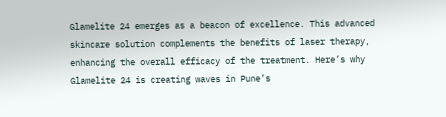Glamelite 24 emerges as a beacon of excellence. This advanced skincare solution complements the benefits of laser therapy, enhancing the overall efficacy of the treatment. Here’s why Glamelite 24 is creating waves in Pune’s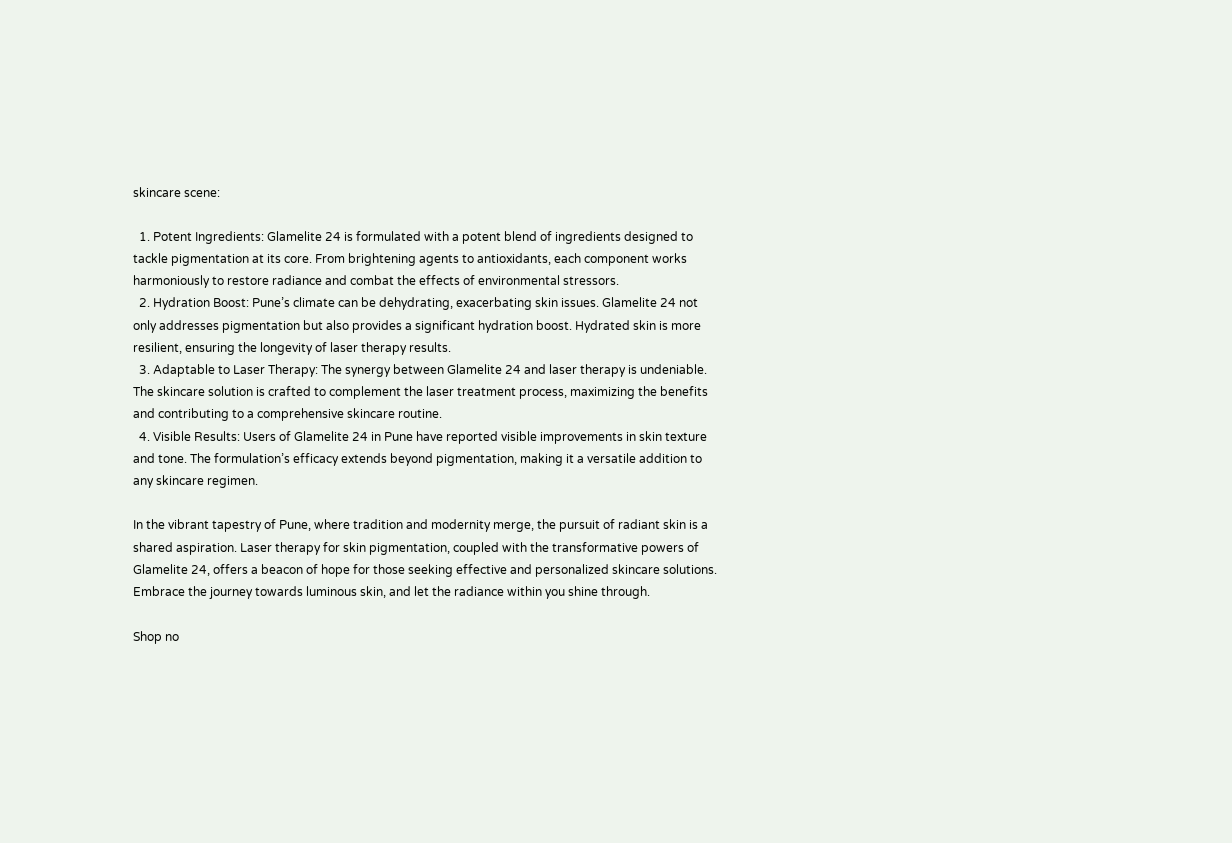skincare scene:

  1. Potent Ingredients: Glamelite 24 is formulated with a potent blend of ingredients designed to tackle pigmentation at its core. From brightening agents to antioxidants, each component works harmoniously to restore radiance and combat the effects of environmental stressors.
  2. Hydration Boost: Pune’s climate can be dehydrating, exacerbating skin issues. Glamelite 24 not only addresses pigmentation but also provides a significant hydration boost. Hydrated skin is more resilient, ensuring the longevity of laser therapy results.
  3. Adaptable to Laser Therapy: The synergy between Glamelite 24 and laser therapy is undeniable. The skincare solution is crafted to complement the laser treatment process, maximizing the benefits and contributing to a comprehensive skincare routine.
  4. Visible Results: Users of Glamelite 24 in Pune have reported visible improvements in skin texture and tone. The formulation’s efficacy extends beyond pigmentation, making it a versatile addition to any skincare regimen.

In the vibrant tapestry of Pune, where tradition and modernity merge, the pursuit of radiant skin is a shared aspiration. Laser therapy for skin pigmentation, coupled with the transformative powers of Glamelite 24, offers a beacon of hope for those seeking effective and personalized skincare solutions. Embrace the journey towards luminous skin, and let the radiance within you shine through.

Shop no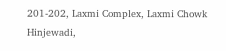201-202, Laxmi Complex, Laxmi Chowk Hinjewadi,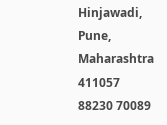Hinjawadi, Pune, Maharashtra 411057
88230 70089